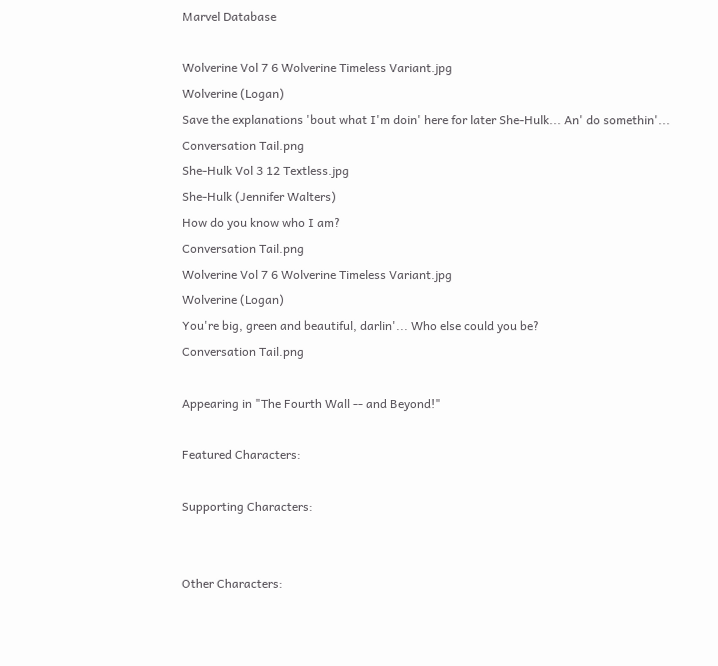Marvel Database

Wolverine Vol 7 6 Wolverine Timeless Variant.jpg
Wolverine (Logan)
Save the explanations 'bout what I'm doin' here for later She-Hulk... An' do somethin'...
Conversation Tail.png
She-Hulk Vol 3 12 Textless.jpg
She-Hulk (Jennifer Walters)
How do you know who I am?
Conversation Tail.png
Wolverine Vol 7 6 Wolverine Timeless Variant.jpg
Wolverine (Logan)
You're big, green and beautiful, darlin'... Who else could you be?
Conversation Tail.png

Appearing in "The Fourth Wall -- and Beyond!"

Featured Characters:

Supporting Characters:


Other Characters: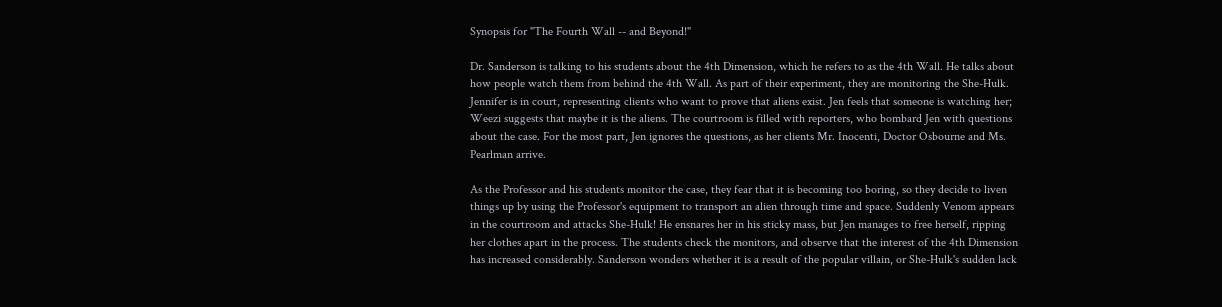Synopsis for "The Fourth Wall -- and Beyond!"

Dr. Sanderson is talking to his students about the 4th Dimension, which he refers to as the 4th Wall. He talks about how people watch them from behind the 4th Wall. As part of their experiment, they are monitoring the She-Hulk. Jennifer is in court, representing clients who want to prove that aliens exist. Jen feels that someone is watching her; Weezi suggests that maybe it is the aliens. The courtroom is filled with reporters, who bombard Jen with questions about the case. For the most part, Jen ignores the questions, as her clients Mr. Inocenti, Doctor Osbourne and Ms. Pearlman arrive.

As the Professor and his students monitor the case, they fear that it is becoming too boring, so they decide to liven things up by using the Professor's equipment to transport an alien through time and space. Suddenly Venom appears in the courtroom and attacks She-Hulk! He ensnares her in his sticky mass, but Jen manages to free herself, ripping her clothes apart in the process. The students check the monitors, and observe that the interest of the 4th Dimension has increased considerably. Sanderson wonders whether it is a result of the popular villain, or She-Hulk's sudden lack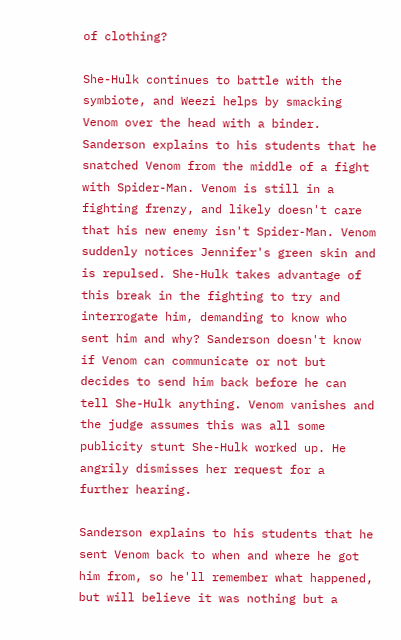of clothing?

She-Hulk continues to battle with the symbiote, and Weezi helps by smacking Venom over the head with a binder. Sanderson explains to his students that he snatched Venom from the middle of a fight with Spider-Man. Venom is still in a fighting frenzy, and likely doesn't care that his new enemy isn't Spider-Man. Venom suddenly notices Jennifer's green skin and is repulsed. She-Hulk takes advantage of this break in the fighting to try and interrogate him, demanding to know who sent him and why? Sanderson doesn't know if Venom can communicate or not but decides to send him back before he can tell She-Hulk anything. Venom vanishes and the judge assumes this was all some publicity stunt She-Hulk worked up. He angrily dismisses her request for a further hearing.

Sanderson explains to his students that he sent Venom back to when and where he got him from, so he'll remember what happened, but will believe it was nothing but a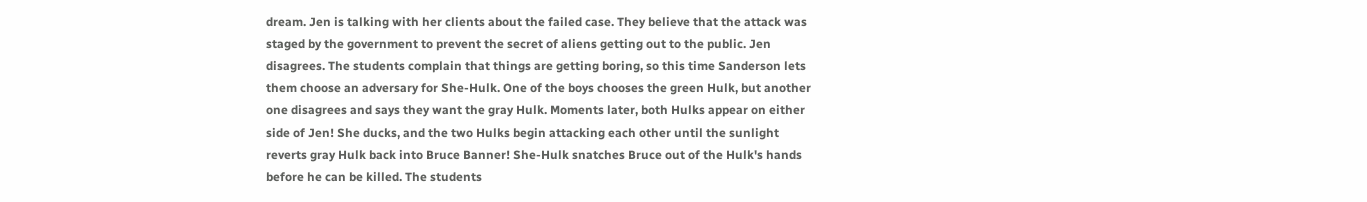dream. Jen is talking with her clients about the failed case. They believe that the attack was staged by the government to prevent the secret of aliens getting out to the public. Jen disagrees. The students complain that things are getting boring, so this time Sanderson lets them choose an adversary for She-Hulk. One of the boys chooses the green Hulk, but another one disagrees and says they want the gray Hulk. Moments later, both Hulks appear on either side of Jen! She ducks, and the two Hulks begin attacking each other until the sunlight reverts gray Hulk back into Bruce Banner! She-Hulk snatches Bruce out of the Hulk's hands before he can be killed. The students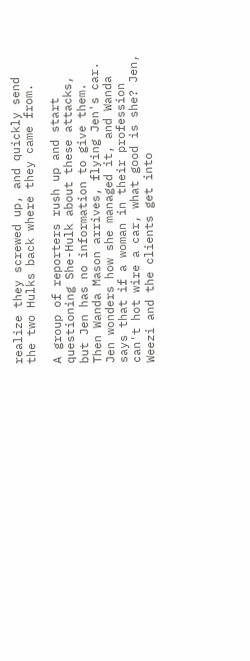realize they screwed up, and quickly send the two Hulks back where they came from.

A group of reporters rush up and start questioning She-Hulk about these attacks, but Jen has no information to give them. Then Wanda Mason arrives, flying Jen's car. Jen wonders how she managed it, and Wanda says that if a woman in their profession can't hot wire a car, what good is she? Jen, Weezi and the clients get into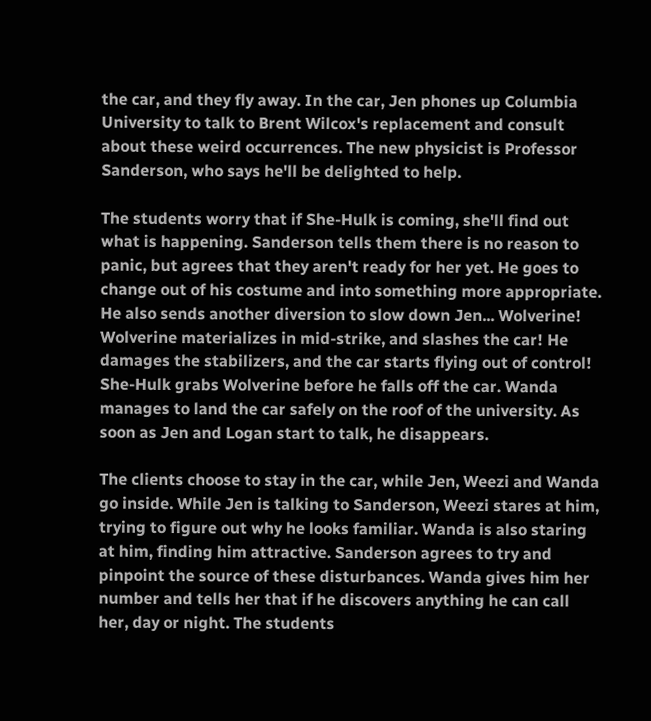the car, and they fly away. In the car, Jen phones up Columbia University to talk to Brent Wilcox's replacement and consult about these weird occurrences. The new physicist is Professor Sanderson, who says he'll be delighted to help.

The students worry that if She-Hulk is coming, she'll find out what is happening. Sanderson tells them there is no reason to panic, but agrees that they aren't ready for her yet. He goes to change out of his costume and into something more appropriate. He also sends another diversion to slow down Jen... Wolverine! Wolverine materializes in mid-strike, and slashes the car! He damages the stabilizers, and the car starts flying out of control! She-Hulk grabs Wolverine before he falls off the car. Wanda manages to land the car safely on the roof of the university. As soon as Jen and Logan start to talk, he disappears.

The clients choose to stay in the car, while Jen, Weezi and Wanda go inside. While Jen is talking to Sanderson, Weezi stares at him, trying to figure out why he looks familiar. Wanda is also staring at him, finding him attractive. Sanderson agrees to try and pinpoint the source of these disturbances. Wanda gives him her number and tells her that if he discovers anything he can call her, day or night. The students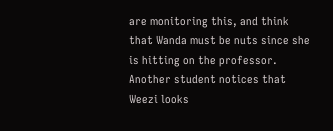are monitoring this, and think that Wanda must be nuts since she is hitting on the professor. Another student notices that Weezi looks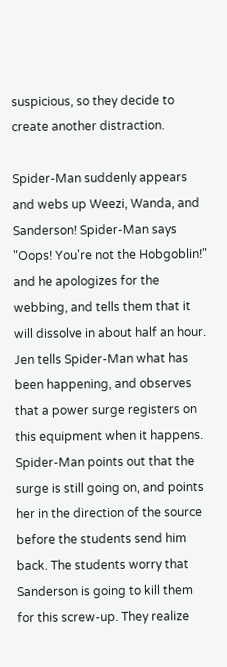suspicious, so they decide to create another distraction.

Spider-Man suddenly appears and webs up Weezi, Wanda, and Sanderson! Spider-Man says "Oops! You're not the Hobgoblin!" and he apologizes for the webbing, and tells them that it will dissolve in about half an hour. Jen tells Spider-Man what has been happening, and observes that a power surge registers on this equipment when it happens. Spider-Man points out that the surge is still going on, and points her in the direction of the source before the students send him back. The students worry that Sanderson is going to kill them for this screw-up. They realize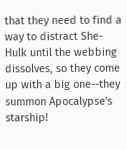that they need to find a way to distract She-Hulk until the webbing dissolves, so they come up with a big one--they summon Apocalypse's starship!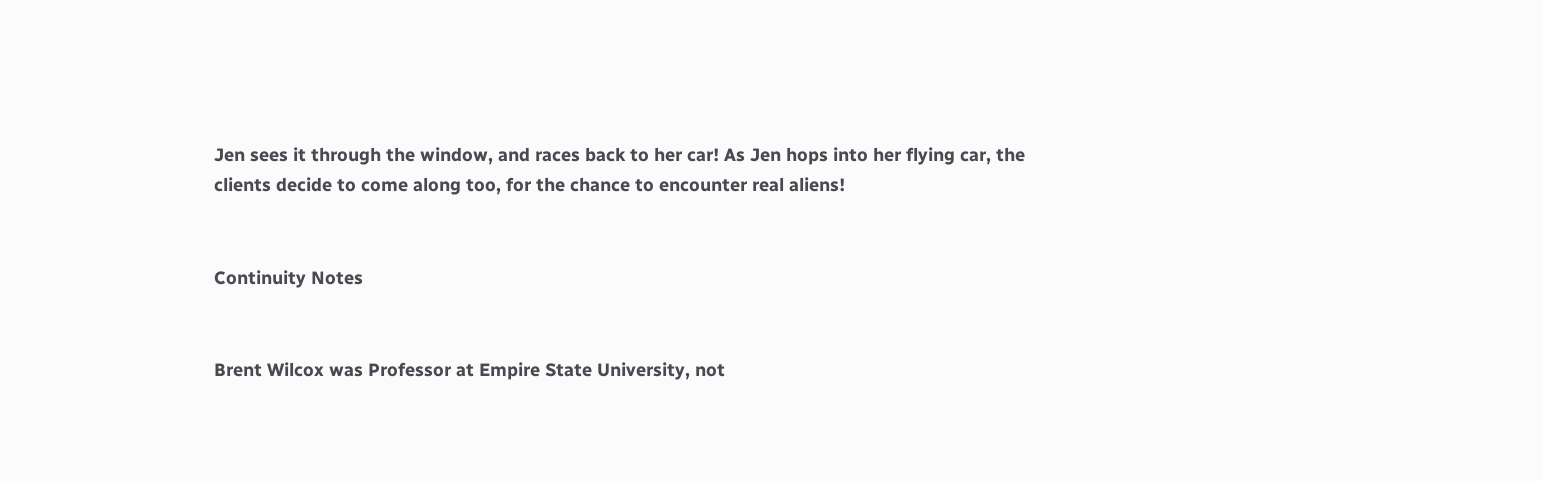Jen sees it through the window, and races back to her car! As Jen hops into her flying car, the clients decide to come along too, for the chance to encounter real aliens!


Continuity Notes


Brent Wilcox was Professor at Empire State University, not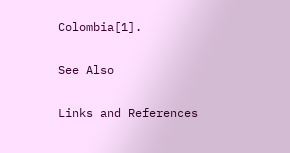Colombia[1].

See Also

Links and References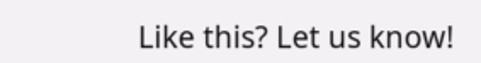Like this? Let us know!